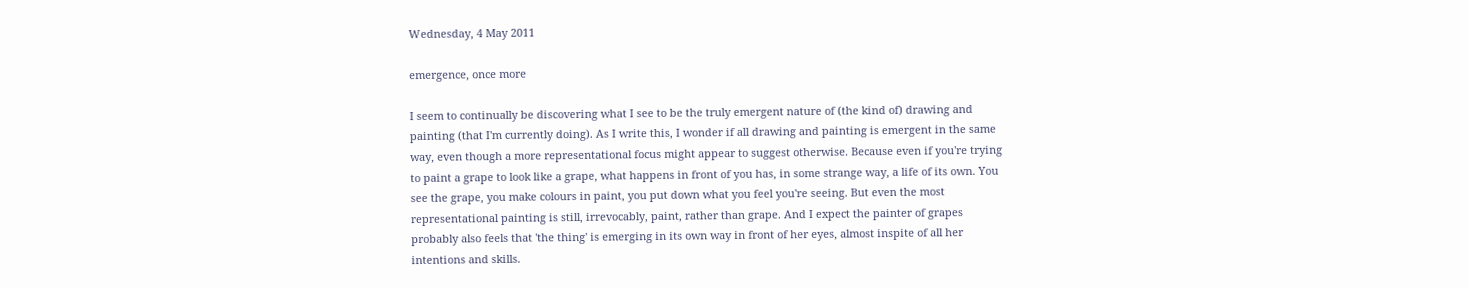Wednesday, 4 May 2011

emergence, once more

I seem to continually be discovering what I see to be the truly emergent nature of (the kind of) drawing and painting (that I'm currently doing). As I write this, I wonder if all drawing and painting is emergent in the same way, even though a more representational focus might appear to suggest otherwise. Because even if you're trying to paint a grape to look like a grape, what happens in front of you has, in some strange way, a life of its own. You see the grape, you make colours in paint, you put down what you feel you're seeing. But even the most representational painting is still, irrevocably, paint, rather than grape. And I expect the painter of grapes probably also feels that 'the thing' is emerging in its own way in front of her eyes, almost inspite of all her intentions and skills.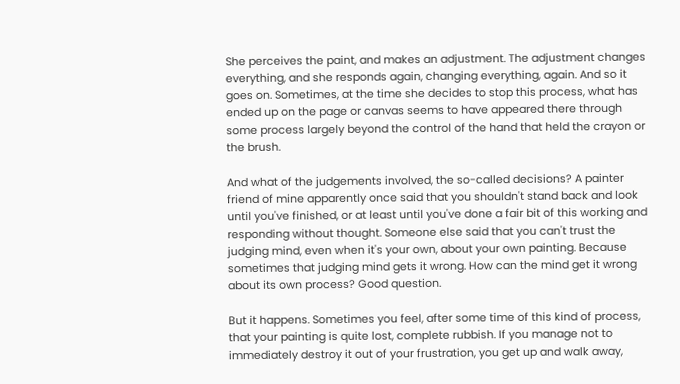She perceives the paint, and makes an adjustment. The adjustment changes everything, and she responds again, changing everything, again. And so it goes on. Sometimes, at the time she decides to stop this process, what has ended up on the page or canvas seems to have appeared there through some process largely beyond the control of the hand that held the crayon or the brush.

And what of the judgements involved, the so-called decisions? A painter friend of mine apparently once said that you shouldn't stand back and look until you've finished, or at least until you've done a fair bit of this working and responding without thought. Someone else said that you can't trust the judging mind, even when it's your own, about your own painting. Because sometimes that judging mind gets it wrong. How can the mind get it wrong about its own process? Good question.

But it happens. Sometimes you feel, after some time of this kind of process, that your painting is quite lost, complete rubbish. If you manage not to immediately destroy it out of your frustration, you get up and walk away,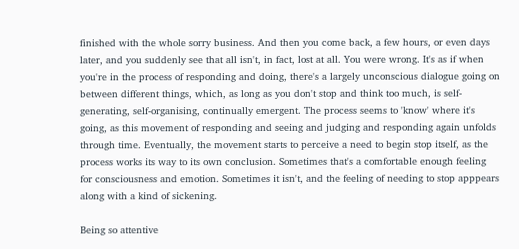finished with the whole sorry business. And then you come back, a few hours, or even days later, and you suddenly see that all isn't, in fact, lost at all. You were wrong. It's as if when you're in the process of responding and doing, there's a largely unconscious dialogue going on between different things, which, as long as you don't stop and think too much, is self-generating, self-organising, continually emergent. The process seems to 'know' where it's going, as this movement of responding and seeing and judging and responding again unfolds through time. Eventually, the movement starts to perceive a need to begin stop itself, as the process works its way to its own conclusion. Sometimes that's a comfortable enough feeling for consciousness and emotion. Sometimes it isn't, and the feeling of needing to stop apppears along with a kind of sickening.

Being so attentive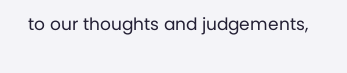to our thoughts and judgements,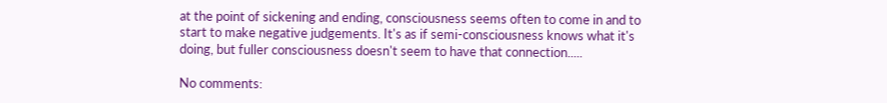at the point of sickening and ending, consciousness seems often to come in and to start to make negative judgements. It's as if semi-consciousness knows what it's doing, but fuller consciousness doesn't seem to have that connection.....

No comments: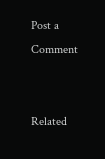Post a Comment


Related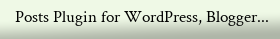Posts Plugin for WordPress, Blogger...